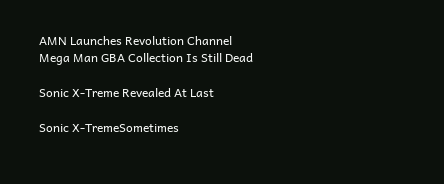AMN Launches Revolution Channel
Mega Man GBA Collection Is Still Dead

Sonic X-Treme Revealed At Last

Sonic X-TremeSometimes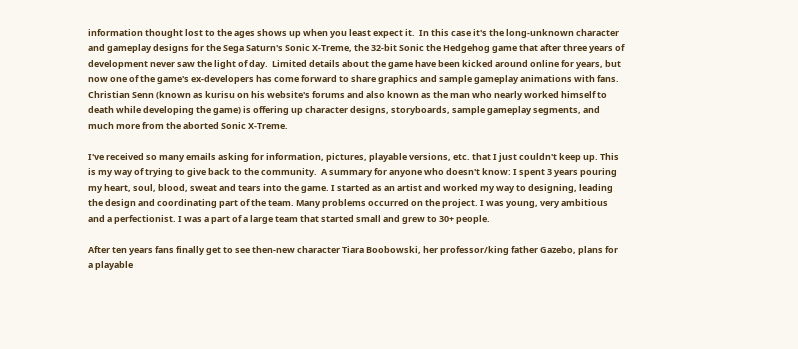information thought lost to the ages shows up when you least expect it.  In this case it's the long-unknown character and gameplay designs for the Sega Saturn's Sonic X-Treme, the 32-bit Sonic the Hedgehog game that after three years of development never saw the light of day.  Limited details about the game have been kicked around online for years, but now one of the game's ex-developers has come forward to share graphics and sample gameplay animations with fans.  Christian Senn (known as kurisu on his website's forums and also known as the man who nearly worked himself to death while developing the game) is offering up character designs, storyboards, sample gameplay segments, and much more from the aborted Sonic X-Treme.

I've received so many emails asking for information, pictures, playable versions, etc. that I just couldn't keep up. This is my way of trying to give back to the community.  A summary for anyone who doesn't know: I spent 3 years pouring my heart, soul, blood, sweat and tears into the game. I started as an artist and worked my way to designing, leading the design and coordinating part of the team. Many problems occurred on the project. I was young, very ambitious and a perfectionist. I was a part of a large team that started small and grew to 30+ people.

After ten years fans finally get to see then-new character Tiara Boobowski, her professor/king father Gazebo, plans for a playable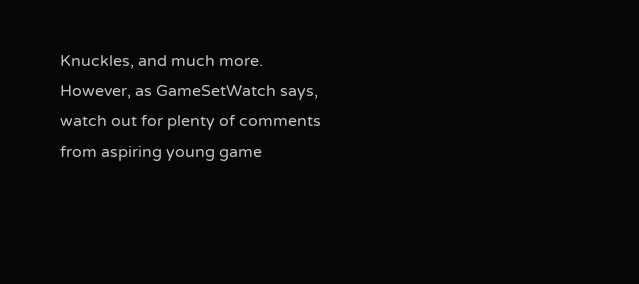Knuckles, and much more.  However, as GameSetWatch says, watch out for plenty of comments from aspiring young game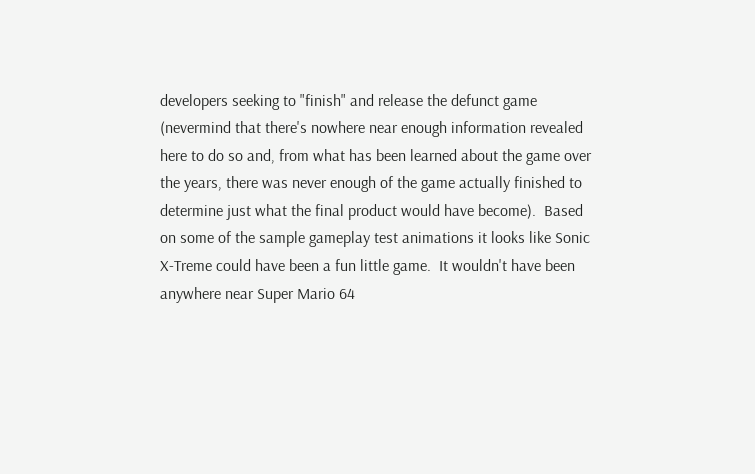developers seeking to "finish" and release the defunct game (nevermind that there's nowhere near enough information revealed here to do so and, from what has been learned about the game over the years, there was never enough of the game actually finished to determine just what the final product would have become).  Based on some of the sample gameplay test animations it looks like Sonic X-Treme could have been a fun little game.  It wouldn't have been anywhere near Super Mario 64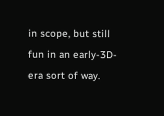in scope, but still fun in an early-3D-era sort of way.